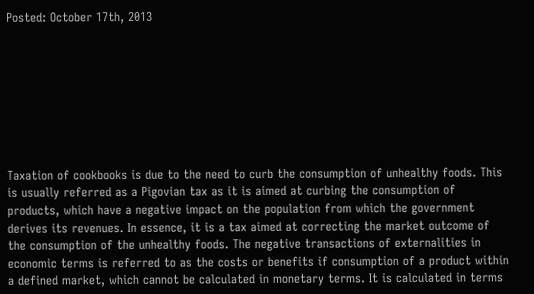Posted: October 17th, 2013








Taxation of cookbooks is due to the need to curb the consumption of unhealthy foods. This is usually referred as a Pigovian tax as it is aimed at curbing the consumption of products, which have a negative impact on the population from which the government derives its revenues. In essence, it is a tax aimed at correcting the market outcome of the consumption of the unhealthy foods. The negative transactions of externalities in economic terms is referred to as the costs or benefits if consumption of a product within a defined market, which cannot be calculated in monetary terms. It is calculated in terms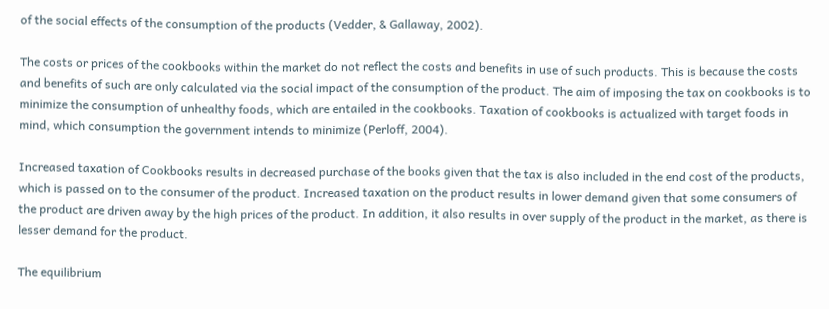of the social effects of the consumption of the products (Vedder, & Gallaway, 2002).

The costs or prices of the cookbooks within the market do not reflect the costs and benefits in use of such products. This is because the costs and benefits of such are only calculated via the social impact of the consumption of the product. The aim of imposing the tax on cookbooks is to minimize the consumption of unhealthy foods, which are entailed in the cookbooks. Taxation of cookbooks is actualized with target foods in mind, which consumption the government intends to minimize (Perloff, 2004).

Increased taxation of Cookbooks results in decreased purchase of the books given that the tax is also included in the end cost of the products, which is passed on to the consumer of the product. Increased taxation on the product results in lower demand given that some consumers of the product are driven away by the high prices of the product. In addition, it also results in over supply of the product in the market, as there is lesser demand for the product.

The equilibrium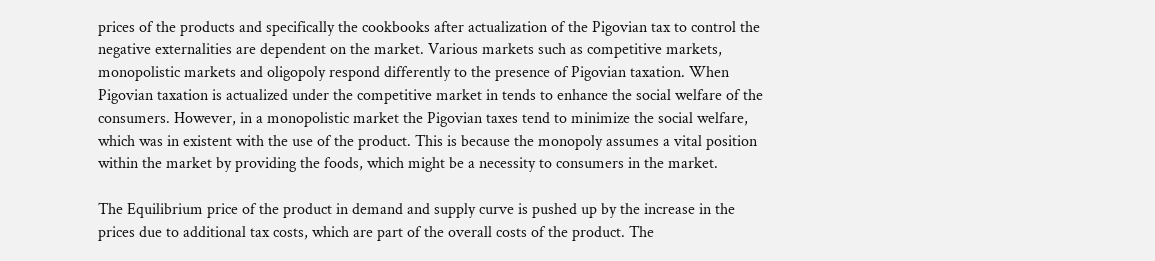prices of the products and specifically the cookbooks after actualization of the Pigovian tax to control the negative externalities are dependent on the market. Various markets such as competitive markets, monopolistic markets and oligopoly respond differently to the presence of Pigovian taxation. When Pigovian taxation is actualized under the competitive market in tends to enhance the social welfare of the consumers. However, in a monopolistic market the Pigovian taxes tend to minimize the social welfare, which was in existent with the use of the product. This is because the monopoly assumes a vital position within the market by providing the foods, which might be a necessity to consumers in the market.

The Equilibrium price of the product in demand and supply curve is pushed up by the increase in the prices due to additional tax costs, which are part of the overall costs of the product. The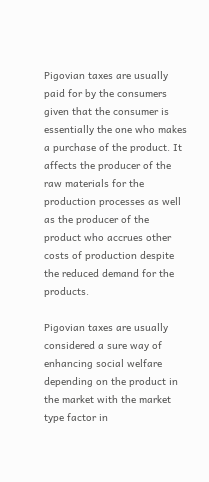Pigovian taxes are usually paid for by the consumers given that the consumer is essentially the one who makes a purchase of the product. It affects the producer of the raw materials for the production processes as well as the producer of the product who accrues other costs of production despite the reduced demand for the products.

Pigovian taxes are usually considered a sure way of enhancing social welfare depending on the product in the market with the market type factor in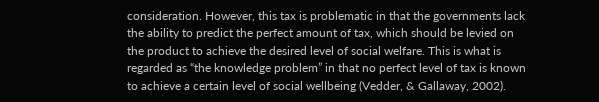consideration. However, this tax is problematic in that the governments lack the ability to predict the perfect amount of tax, which should be levied on the product to achieve the desired level of social welfare. This is what is regarded as “the knowledge problem” in that no perfect level of tax is known to achieve a certain level of social wellbeing (Vedder, & Gallaway, 2002).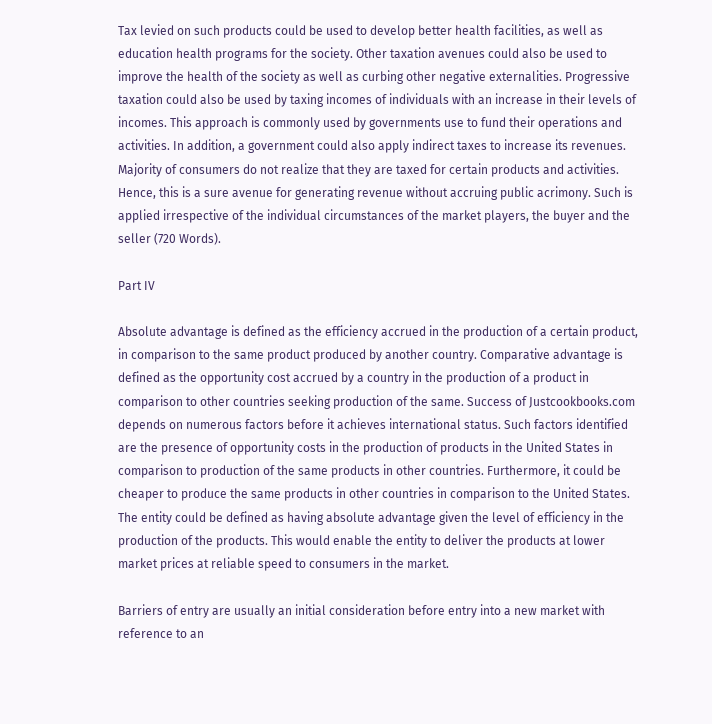Tax levied on such products could be used to develop better health facilities, as well as education health programs for the society. Other taxation avenues could also be used to improve the health of the society as well as curbing other negative externalities. Progressive taxation could also be used by taxing incomes of individuals with an increase in their levels of incomes. This approach is commonly used by governments use to fund their operations and activities. In addition, a government could also apply indirect taxes to increase its revenues. Majority of consumers do not realize that they are taxed for certain products and activities. Hence, this is a sure avenue for generating revenue without accruing public acrimony. Such is applied irrespective of the individual circumstances of the market players, the buyer and the seller (720 Words).

Part IV

Absolute advantage is defined as the efficiency accrued in the production of a certain product, in comparison to the same product produced by another country. Comparative advantage is defined as the opportunity cost accrued by a country in the production of a product in comparison to other countries seeking production of the same. Success of Justcookbooks.com depends on numerous factors before it achieves international status. Such factors identified are the presence of opportunity costs in the production of products in the United States in comparison to production of the same products in other countries. Furthermore, it could be cheaper to produce the same products in other countries in comparison to the United States. The entity could be defined as having absolute advantage given the level of efficiency in the production of the products. This would enable the entity to deliver the products at lower market prices at reliable speed to consumers in the market.

Barriers of entry are usually an initial consideration before entry into a new market with reference to an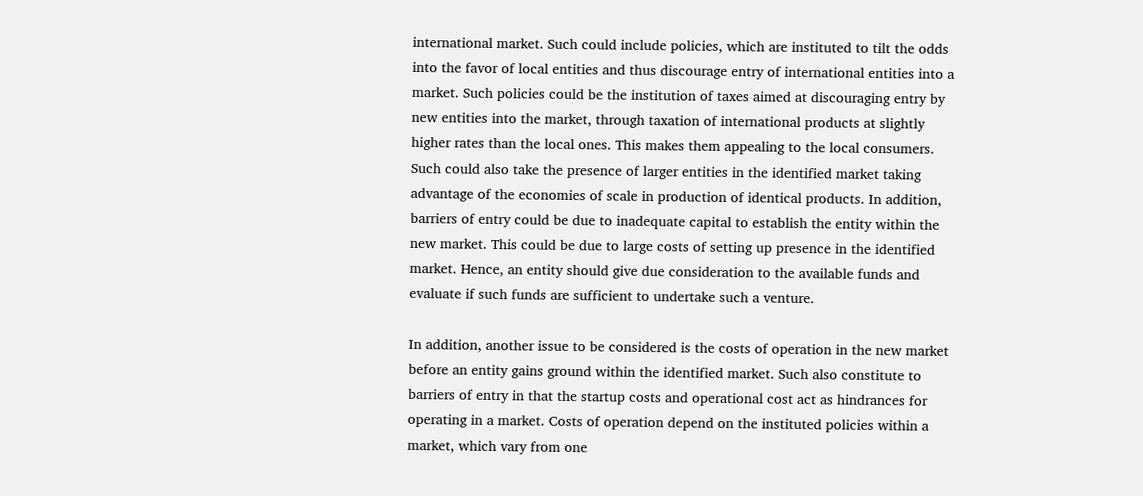international market. Such could include policies, which are instituted to tilt the odds into the favor of local entities and thus discourage entry of international entities into a market. Such policies could be the institution of taxes aimed at discouraging entry by new entities into the market, through taxation of international products at slightly higher rates than the local ones. This makes them appealing to the local consumers. Such could also take the presence of larger entities in the identified market taking advantage of the economies of scale in production of identical products. In addition, barriers of entry could be due to inadequate capital to establish the entity within the new market. This could be due to large costs of setting up presence in the identified market. Hence, an entity should give due consideration to the available funds and evaluate if such funds are sufficient to undertake such a venture.

In addition, another issue to be considered is the costs of operation in the new market before an entity gains ground within the identified market. Such also constitute to barriers of entry in that the startup costs and operational cost act as hindrances for operating in a market. Costs of operation depend on the instituted policies within a market, which vary from one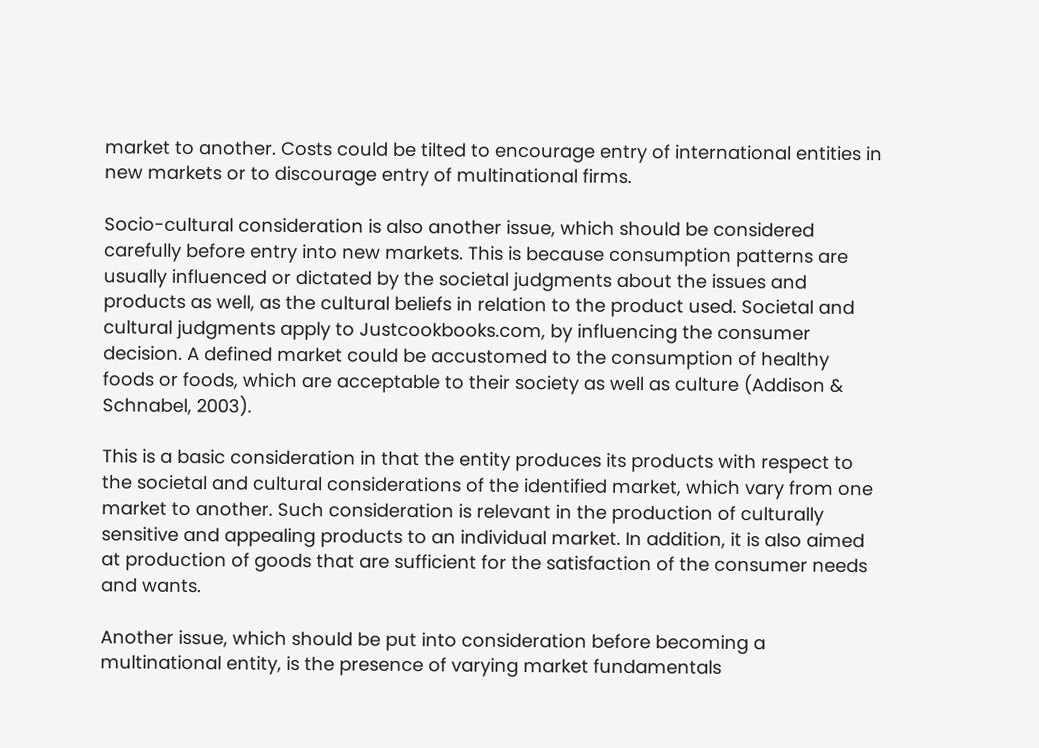market to another. Costs could be tilted to encourage entry of international entities in new markets or to discourage entry of multinational firms.

Socio-cultural consideration is also another issue, which should be considered carefully before entry into new markets. This is because consumption patterns are usually influenced or dictated by the societal judgments about the issues and products as well, as the cultural beliefs in relation to the product used. Societal and cultural judgments apply to Justcookbooks.com, by influencing the consumer decision. A defined market could be accustomed to the consumption of healthy foods or foods, which are acceptable to their society as well as culture (Addison & Schnabel, 2003).

This is a basic consideration in that the entity produces its products with respect to the societal and cultural considerations of the identified market, which vary from one market to another. Such consideration is relevant in the production of culturally sensitive and appealing products to an individual market. In addition, it is also aimed at production of goods that are sufficient for the satisfaction of the consumer needs and wants.

Another issue, which should be put into consideration before becoming a multinational entity, is the presence of varying market fundamentals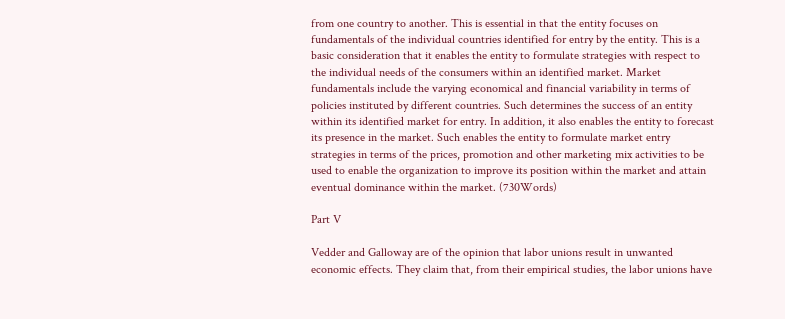from one country to another. This is essential in that the entity focuses on fundamentals of the individual countries identified for entry by the entity. This is a basic consideration that it enables the entity to formulate strategies with respect to the individual needs of the consumers within an identified market. Market fundamentals include the varying economical and financial variability in terms of policies instituted by different countries. Such determines the success of an entity within its identified market for entry. In addition, it also enables the entity to forecast its presence in the market. Such enables the entity to formulate market entry strategies in terms of the prices, promotion and other marketing mix activities to be used to enable the organization to improve its position within the market and attain eventual dominance within the market. (730Words)

Part V

Vedder and Galloway are of the opinion that labor unions result in unwanted economic effects. They claim that, from their empirical studies, the labor unions have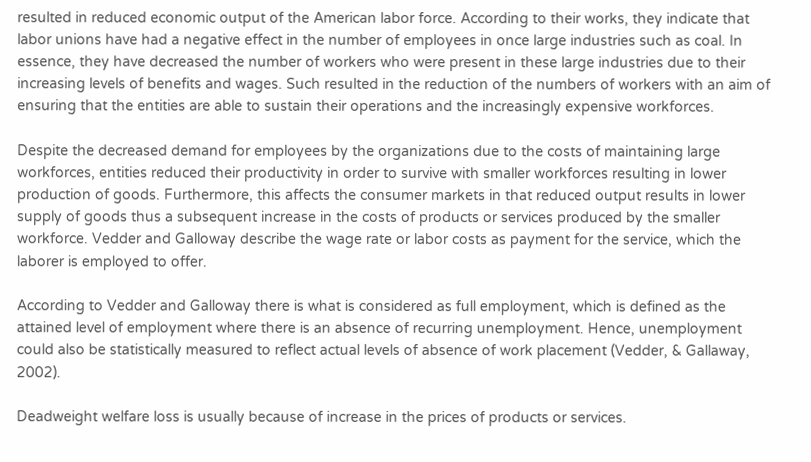resulted in reduced economic output of the American labor force. According to their works, they indicate that labor unions have had a negative effect in the number of employees in once large industries such as coal. In essence, they have decreased the number of workers who were present in these large industries due to their increasing levels of benefits and wages. Such resulted in the reduction of the numbers of workers with an aim of ensuring that the entities are able to sustain their operations and the increasingly expensive workforces.

Despite the decreased demand for employees by the organizations due to the costs of maintaining large workforces, entities reduced their productivity in order to survive with smaller workforces resulting in lower production of goods. Furthermore, this affects the consumer markets in that reduced output results in lower supply of goods thus a subsequent increase in the costs of products or services produced by the smaller workforce. Vedder and Galloway describe the wage rate or labor costs as payment for the service, which the laborer is employed to offer.

According to Vedder and Galloway there is what is considered as full employment, which is defined as the attained level of employment where there is an absence of recurring unemployment. Hence, unemployment could also be statistically measured to reflect actual levels of absence of work placement (Vedder, & Gallaway, 2002).

Deadweight welfare loss is usually because of increase in the prices of products or services.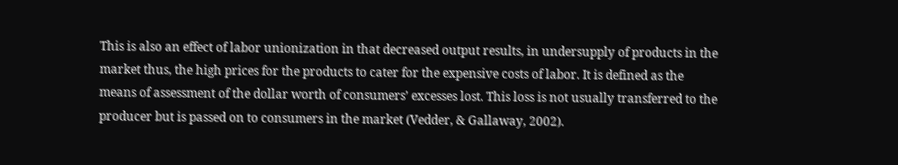This is also an effect of labor unionization in that decreased output results, in undersupply of products in the market thus, the high prices for the products to cater for the expensive costs of labor. It is defined as the means of assessment of the dollar worth of consumers’ excesses lost. This loss is not usually transferred to the producer but is passed on to consumers in the market (Vedder, & Gallaway, 2002).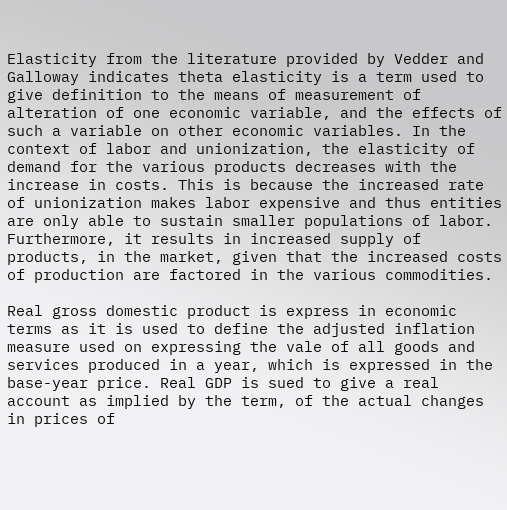Elasticity from the literature provided by Vedder and Galloway indicates theta elasticity is a term used to give definition to the means of measurement of alteration of one economic variable, and the effects of such a variable on other economic variables. In the context of labor and unionization, the elasticity of demand for the various products decreases with the increase in costs. This is because the increased rate of unionization makes labor expensive and thus entities are only able to sustain smaller populations of labor. Furthermore, it results in increased supply of products, in the market, given that the increased costs of production are factored in the various commodities.

Real gross domestic product is express in economic terms as it is used to define the adjusted inflation measure used on expressing the vale of all goods and services produced in a year, which is expressed in the base-year price. Real GDP is sued to give a real account as implied by the term, of the actual changes in prices of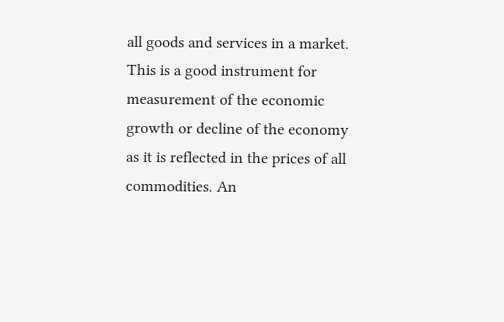all goods and services in a market. This is a good instrument for measurement of the economic growth or decline of the economy as it is reflected in the prices of all commodities. An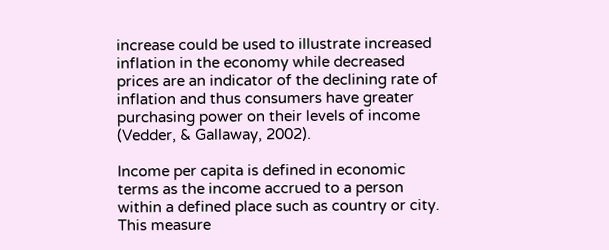increase could be used to illustrate increased inflation in the economy while decreased prices are an indicator of the declining rate of inflation and thus consumers have greater purchasing power on their levels of income (Vedder, & Gallaway, 2002).

Income per capita is defined in economic terms as the income accrued to a person within a defined place such as country or city. This measure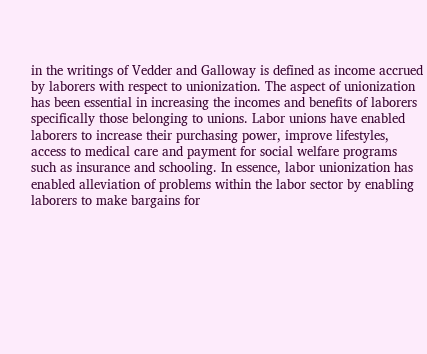in the writings of Vedder and Galloway is defined as income accrued by laborers with respect to unionization. The aspect of unionization has been essential in increasing the incomes and benefits of laborers specifically those belonging to unions. Labor unions have enabled laborers to increase their purchasing power, improve lifestyles, access to medical care and payment for social welfare programs such as insurance and schooling. In essence, labor unionization has enabled alleviation of problems within the labor sector by enabling laborers to make bargains for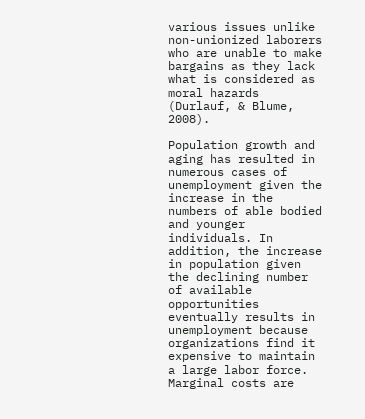various issues unlike non-unionized laborers who are unable to make bargains as they lack what is considered as moral hazards (Durlauf, & Blume, 2008).

Population growth and aging has resulted in numerous cases of unemployment given the increase in the numbers of able bodied and younger individuals. In addition, the increase in population given the declining number of available opportunities eventually results in unemployment because organizations find it expensive to maintain a large labor force.
Marginal costs are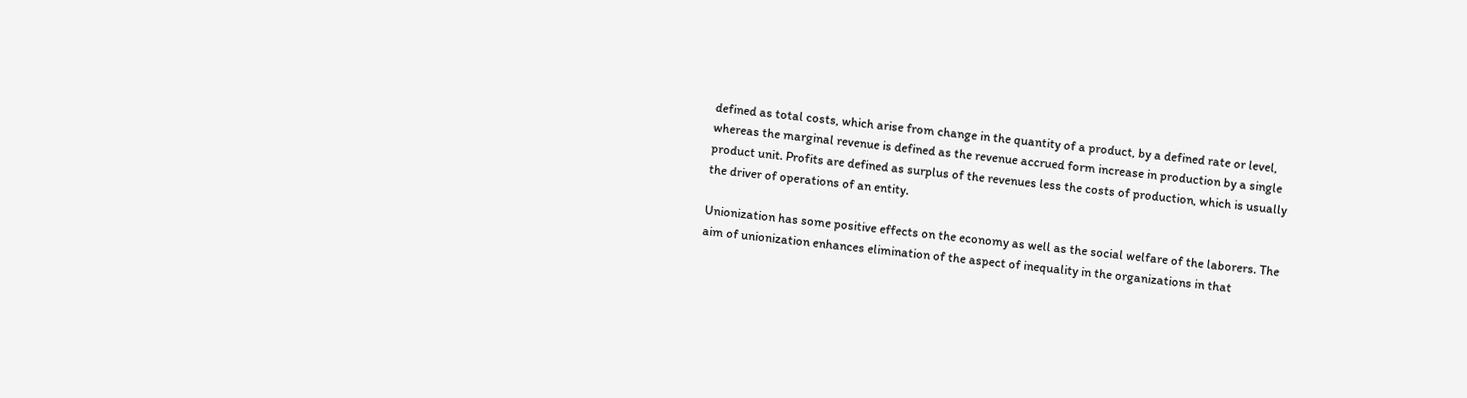defined as total costs, which arise from change in the quantity of a product, by a defined rate or level, whereas the marginal revenue is defined as the revenue accrued form increase in production by a single product unit. Profits are defined as surplus of the revenues less the costs of production, which is usually the driver of operations of an entity.

Unionization has some positive effects on the economy as well as the social welfare of the laborers. The aim of unionization enhances elimination of the aspect of inequality in the organizations in that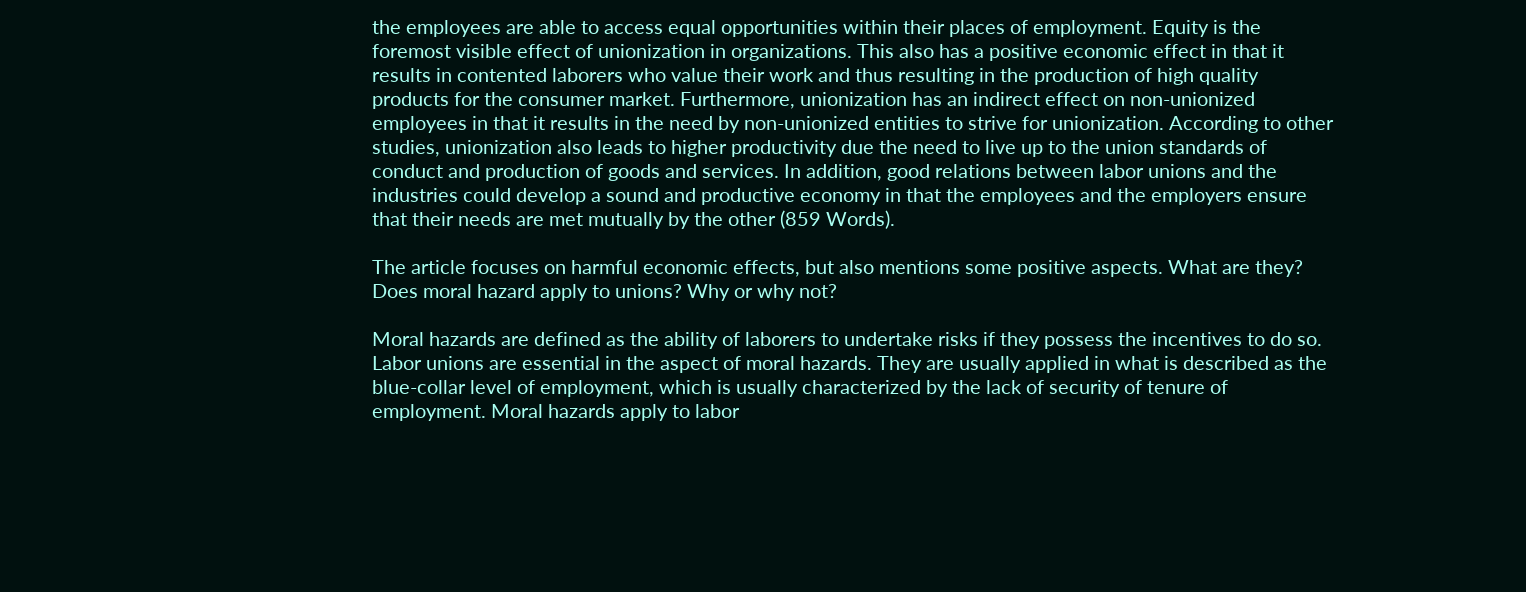the employees are able to access equal opportunities within their places of employment. Equity is the foremost visible effect of unionization in organizations. This also has a positive economic effect in that it results in contented laborers who value their work and thus resulting in the production of high quality products for the consumer market. Furthermore, unionization has an indirect effect on non-unionized employees in that it results in the need by non-unionized entities to strive for unionization. According to other studies, unionization also leads to higher productivity due the need to live up to the union standards of conduct and production of goods and services. In addition, good relations between labor unions and the industries could develop a sound and productive economy in that the employees and the employers ensure that their needs are met mutually by the other (859 Words).

The article focuses on harmful economic effects, but also mentions some positive aspects. What are they? Does moral hazard apply to unions? Why or why not?

Moral hazards are defined as the ability of laborers to undertake risks if they possess the incentives to do so. Labor unions are essential in the aspect of moral hazards. They are usually applied in what is described as the blue-collar level of employment, which is usually characterized by the lack of security of tenure of employment. Moral hazards apply to labor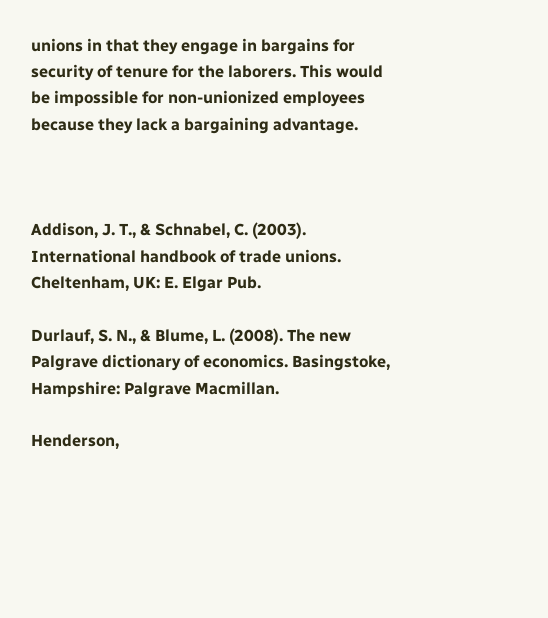unions in that they engage in bargains for security of tenure for the laborers. This would be impossible for non-unionized employees because they lack a bargaining advantage.



Addison, J. T., & Schnabel, C. (2003). International handbook of trade unions. Cheltenham, UK: E. Elgar Pub.

Durlauf, S. N., & Blume, L. (2008). The new Palgrave dictionary of economics. Basingstoke, Hampshire: Palgrave Macmillan.

Henderson,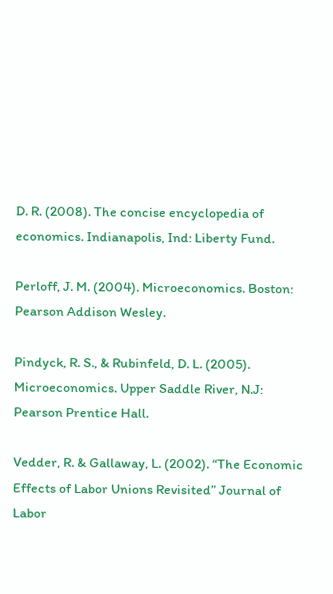D. R. (2008). The concise encyclopedia of economics. Indianapolis, Ind: Liberty Fund.

Perloff, J. M. (2004). Microeconomics. Boston: Pearson Addison Wesley.

Pindyck, R. S., & Rubinfeld, D. L. (2005). Microeconomics. Upper Saddle River, N.J: Pearson Prentice Hall.

Vedder, R. & Gallaway, L. (2002). “The Economic Effects of Labor Unions Revisited” Journal of Labor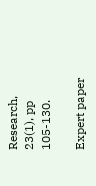Research, 23(1), pp 105-130.

Expert paper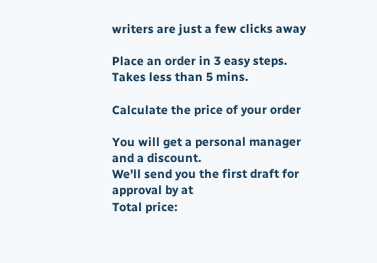writers are just a few clicks away

Place an order in 3 easy steps. Takes less than 5 mins.

Calculate the price of your order

You will get a personal manager and a discount.
We'll send you the first draft for approval by at
Total price: